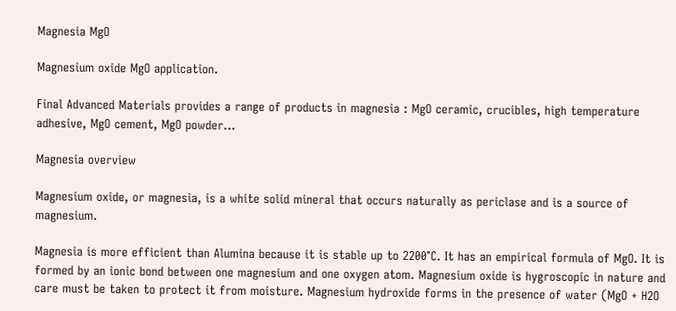Magnesia MgO

Magnesium oxide MgO application.

Final Advanced Materials provides a range of products in magnesia : MgO ceramic, crucibles, high temperature adhesive, MgO cement, MgO powder...

Magnesia overview

Magnesium oxide, or magnesia, is a white solid mineral that occurs naturally as periclase and is a source of magnesium.

Magnesia is more efficient than Alumina because it is stable up to 2200°C. It has an empirical formula of MgO. It is formed by an ionic bond between one magnesium and one oxygen atom. Magnesium oxide is hygroscopic in nature and care must be taken to protect it from moisture. Magnesium hydroxide forms in the presence of water (MgO + H2O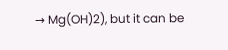→ Mg(OH)2), but it can be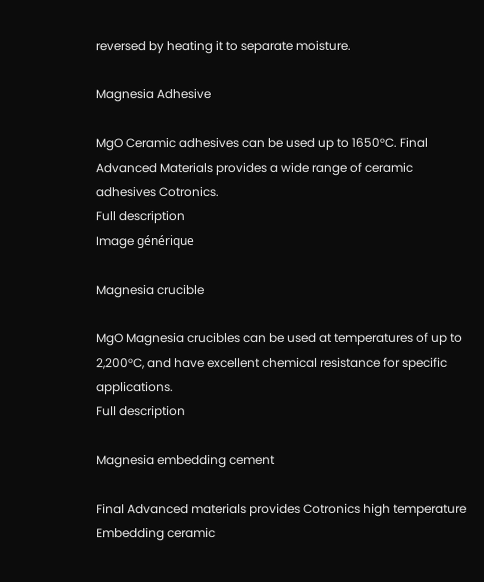reversed by heating it to separate moisture.

Magnesia Adhesive

MgO Ceramic adhesives can be used up to 1650°C. Final Advanced Materials provides a wide range of ceramic adhesives Cotronics.
Full description
Image générique

Magnesia crucible

MgO Magnesia crucibles can be used at temperatures of up to 2,200°C, and have excellent chemical resistance for specific applications.
Full description

Magnesia embedding cement

Final Advanced materials provides Cotronics high temperature Embedding ceramic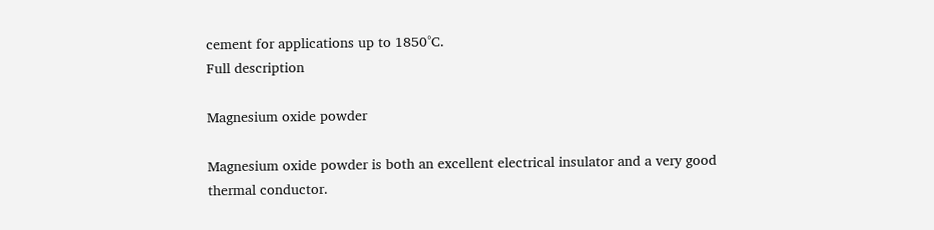cement for applications up to 1850°C.
Full description

Magnesium oxide powder

Magnesium oxide powder is both an excellent electrical insulator and a very good thermal conductor.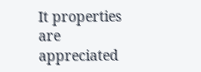It properties are appreciated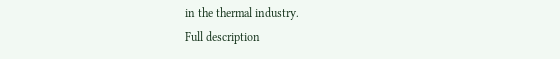in the thermal industry.
Full description